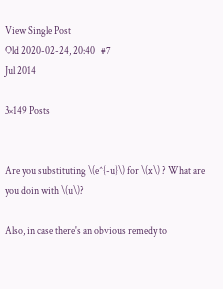View Single Post
Old 2020-02-24, 20:40   #7
Jul 2014

3×149 Posts


Are you substituting \(e^{-u}\) for \(x\) ? What are you doin with \(u\)?

Also, in case there's an obvious remedy to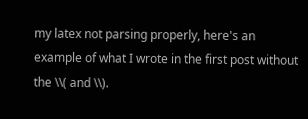my latex not parsing properly, here's an example of what I wrote in the first post without the \\( and \\).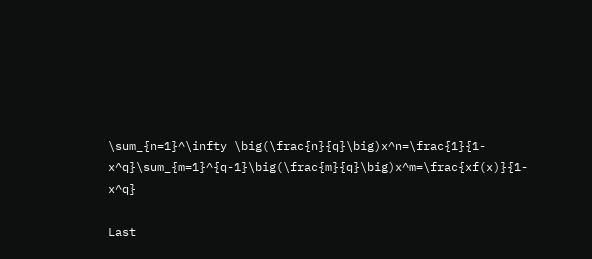\sum_{n=1}^\infty \big(\frac{n}{q}\big)x^n=\frac{1}{1-x^q}\sum_{m=1}^{q-1}\big(\frac{m}{q}\big)x^m=\frac{xf(x)}{1-x^q}

Last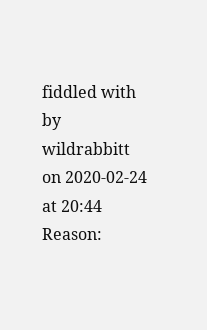fiddled with by wildrabbitt on 2020-02-24 at 20:44 Reason: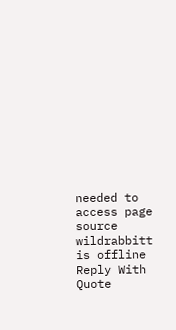needed to access page source
wildrabbitt is offline   Reply With Quote